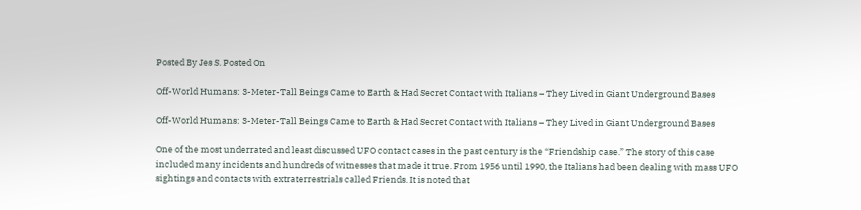Posted By Jes S. Posted On

Off-World Humans: 3-Meter-Tall Beings Came to Earth & Had Secret Contact with Italians – They Lived in Giant Underground Bases

Off-World Humans: 3-Meter-Tall Beings Came to Earth & Had Secret Contact with Italians – They Lived in Giant Underground Bases

One of the most underrated and least discussed UFO contact cases in the past century is the “Friendship case.” The story of this case included many incidents and hundreds of witnesses that made it true. From 1956 until 1990, the Italians had been dealing with mass UFO sightings and contacts with extraterrestrials called Friends. It is noted that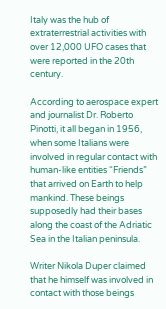Italy was the hub of extraterrestrial activities with over 12,000 UFO cases that were reported in the 20th century.

According to aerospace expert and journalist Dr. Roberto Pinotti, it all began in 1956, when some Italians were involved in regular contact with human-like entities “Friends” that arrived on Earth to help mankind. These beings supposedly had their bases along the coast of the Adriatic Sea in the Italian peninsula.

Writer Nikola Duper claimed that he himself was involved in contact with those beings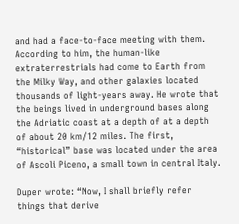and had a face-to-face meeting with them. According to him, the human-like extraterrestrials had come to Earth from the Milky Way, and other galaxies located thousands of light-years away. He wrote that the beings lived in underground bases along the Adriatic coast at a depth of at a depth of about 20 km/12 miles. The first, “historical” base was located under the area of Ascoli Piceno, a small town in central Italy.

Duper wrote: “Now, I shall briefly refer things that derive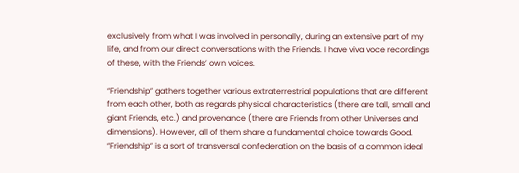exclusively from what I was involved in personally, during an extensive part of my life, and from our direct conversations with the Friends. I have viva voce recordings of these, with the Friends’ own voices.

“Friendship” gathers together various extraterrestrial populations that are different from each other, both as regards physical characteristics (there are tall, small and giant Friends, etc.) and provenance (there are Friends from other Universes and dimensions). However, all of them share a fundamental choice towards Good. “Friendship” is a sort of transversal confederation on the basis of a common ideal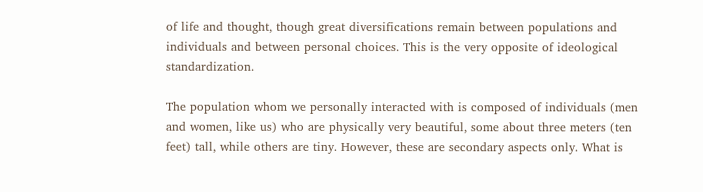of life and thought, though great diversifications remain between populations and individuals and between personal choices. This is the very opposite of ideological standardization.

The population whom we personally interacted with is composed of individuals (men and women, like us) who are physically very beautiful, some about three meters (ten feet) tall, while others are tiny. However, these are secondary aspects only. What is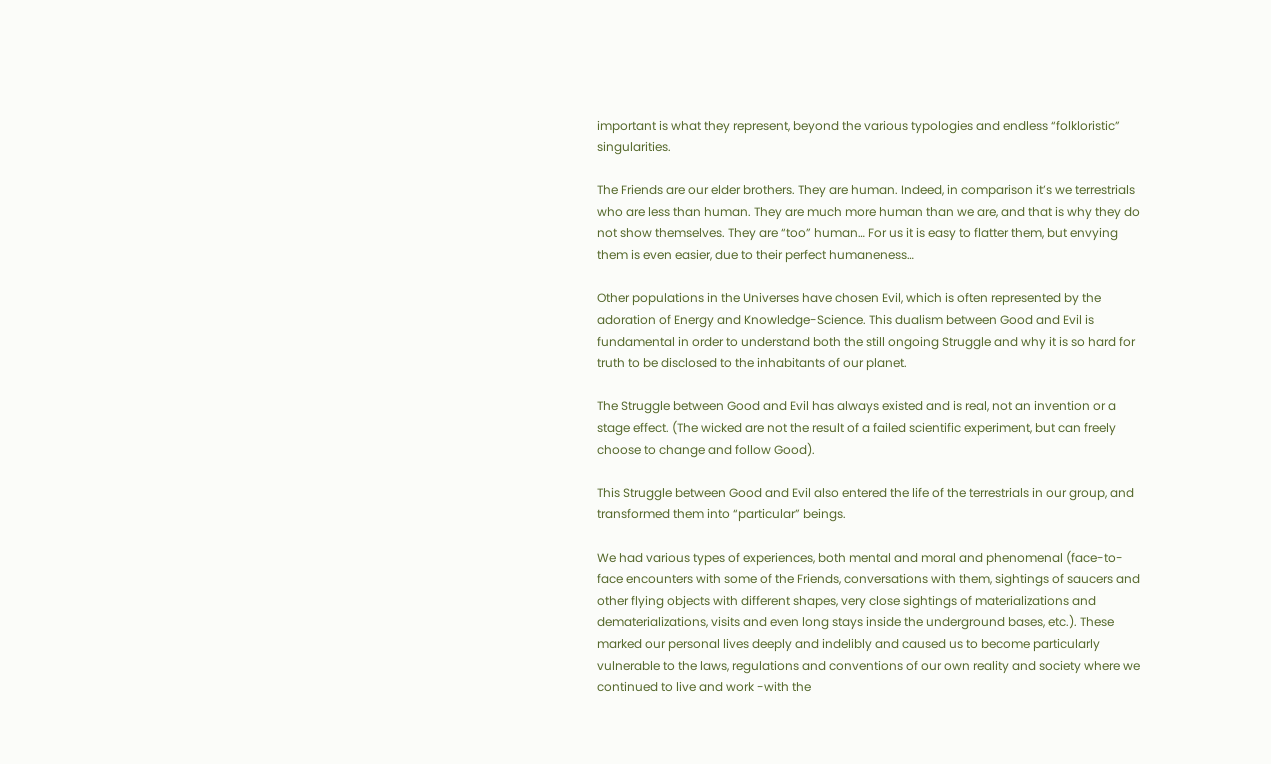important is what they represent, beyond the various typologies and endless “folkloristic” singularities.

The Friends are our elder brothers. They are human. Indeed, in comparison it’s we terrestrials who are less than human. They are much more human than we are, and that is why they do not show themselves. They are “too” human… For us it is easy to flatter them, but envying them is even easier, due to their perfect humaneness…

Other populations in the Universes have chosen Evil, which is often represented by the adoration of Energy and Knowledge-Science. This dualism between Good and Evil is fundamental in order to understand both the still ongoing Struggle and why it is so hard for truth to be disclosed to the inhabitants of our planet.

The Struggle between Good and Evil has always existed and is real, not an invention or a stage effect. (The wicked are not the result of a failed scientific experiment, but can freely choose to change and follow Good).

This Struggle between Good and Evil also entered the life of the terrestrials in our group, and transformed them into “particular” beings.

We had various types of experiences, both mental and moral and phenomenal (face-to-face encounters with some of the Friends, conversations with them, sightings of saucers and other flying objects with different shapes, very close sightings of materializations and dematerializations, visits and even long stays inside the underground bases, etc.). These marked our personal lives deeply and indelibly and caused us to become particularly vulnerable to the laws, regulations and conventions of our own reality and society where we continued to live and work -with the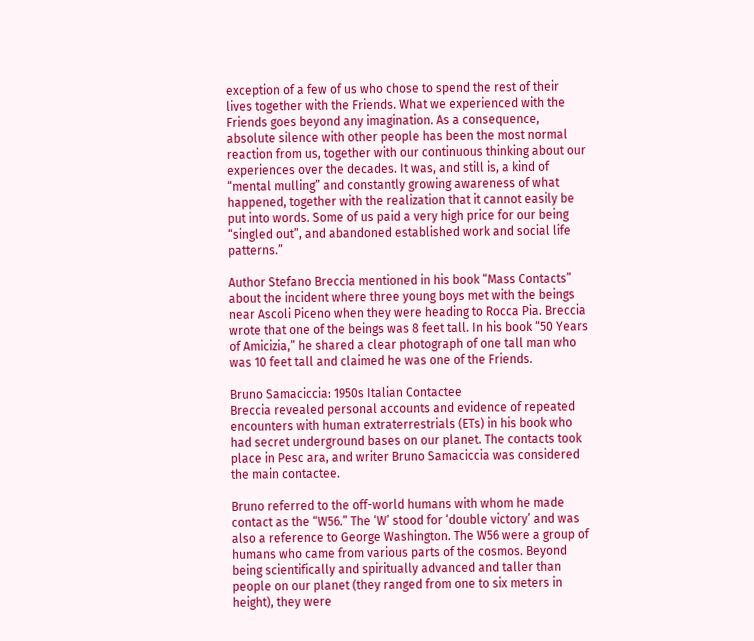exception of a few of us who chose to spend the rest of their lives together with the Friends. What we experienced with the Friends goes beyond any imagination. As a consequence, absolute silence with other people has been the most normal reaction from us, together with our continuous thinking about our experiences over the decades. It was, and still is, a kind of “mental mulling” and constantly growing awareness of what happened, together with the realization that it cannot easily be put into words. Some of us paid a very high price for our being “singled out”, and abandoned established work and social life patterns.”

Author Stefano Breccia mentioned in his book “Mass Contacts” about the incident where three young boys met with the beings near Ascoli Piceno when they were heading to Rocca Pia. Breccia wrote that one of the beings was 8 feet tall. In his book “50 Years of Amicizia,” he shared a clear photograph of one tall man who was 10 feet tall and claimed he was one of the Friends.

Bruno Samaciccia: 1950s Italian Contactee
Breccia revealed personal accounts and evidence of repeated encounters with human extraterrestrials (ETs) in his book who had secret underground bases on our planet. The contacts took place in Pesc ara, and writer Bruno Samaciccia was considered the main contactee.

Bruno referred to the off-world humans with whom he made contact as the “W56.” The ‘W’ stood for ‘double victory’ and was also a reference to George Washington. The W56 were a group of humans who came from various parts of the cosmos. Beyond being scientifically and spiritually advanced and taller than people on our planet (they ranged from one to six meters in height), they were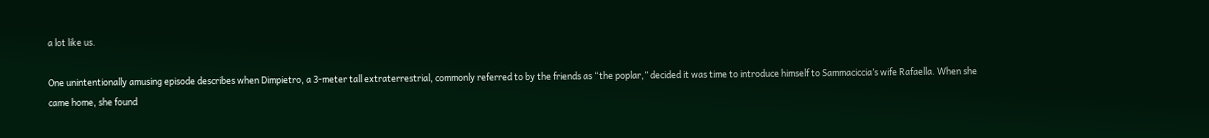a lot like us.

One unintentionally amusing episode describes when Dimpietro, a 3-meter tall extraterrestrial, commonly referred to by the friends as “the poplar,” decided it was time to introduce himself to Sammaciccia’s wife Rafaella. When she came home, she found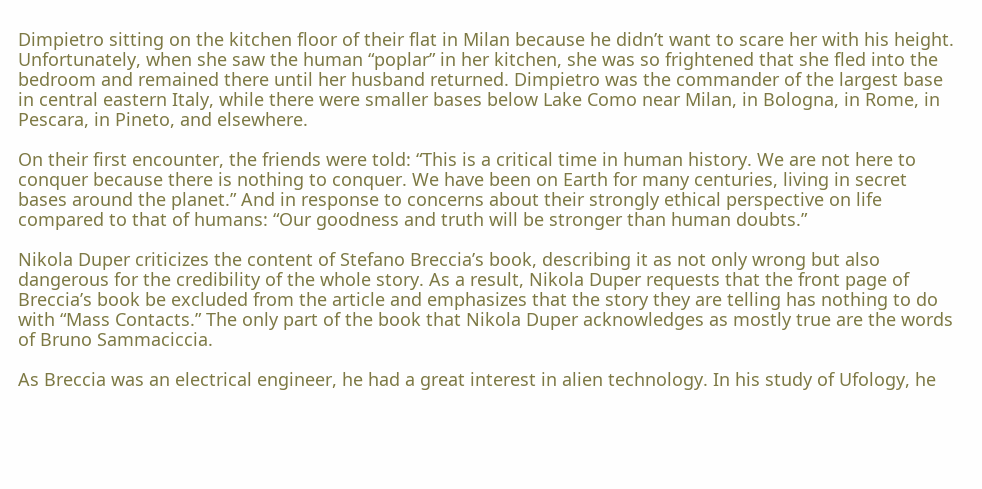Dimpietro sitting on the kitchen floor of their flat in Milan because he didn’t want to scare her with his height. Unfortunately, when she saw the human “poplar” in her kitchen, she was so frightened that she fled into the bedroom and remained there until her husband returned. Dimpietro was the commander of the largest base in central eastern Italy, while there were smaller bases below Lake Como near Milan, in Bologna, in Rome, in Pescara, in Pineto, and elsewhere.

On their first encounter, the friends were told: “This is a critical time in human history. We are not here to conquer because there is nothing to conquer. We have been on Earth for many centuries, living in secret bases around the planet.” And in response to concerns about their strongly ethical perspective on life compared to that of humans: “Our goodness and truth will be stronger than human doubts.”

Nikola Duper criticizes the content of Stefano Breccia’s book, describing it as not only wrong but also dangerous for the credibility of the whole story. As a result, Nikola Duper requests that the front page of Breccia’s book be excluded from the article and emphasizes that the story they are telling has nothing to do with “Mass Contacts.” The only part of the book that Nikola Duper acknowledges as mostly true are the words of Bruno Sammaciccia.

As Breccia was an electrical engineer, he had a great interest in alien technology. In his study of Ufology, he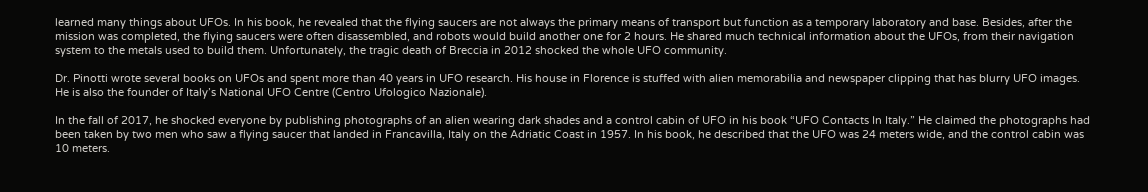learned many things about UFOs. In his book, he revealed that the flying saucers are not always the primary means of transport but function as a temporary laboratory and base. Besides, after the mission was completed, the flying saucers were often disassembled, and robots would build another one for 2 hours. He shared much technical information about the UFOs, from their navigation system to the metals used to build them. Unfortunately, the tragic death of Breccia in 2012 shocked the whole UFO community.

Dr. Pinotti wrote several books on UFOs and spent more than 40 years in UFO research. His house in Florence is stuffed with alien memorabilia and newspaper clipping that has blurry UFO images. He is also the founder of Italy’s National UFO Centre (Centro Ufologico Nazionale).

In the fall of 2017, he shocked everyone by publishing photographs of an alien wearing dark shades and a control cabin of UFO in his book “UFO Contacts In Italy.” He claimed the photographs had been taken by two men who saw a flying saucer that landed in Francavilla, Italy on the Adriatic Coast in 1957. In his book, he described that the UFO was 24 meters wide, and the control cabin was 10 meters.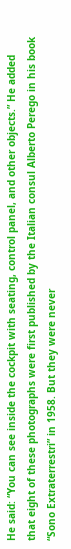He said: “You can see inside the cockpit with seating, control panel, and other objects.” He added that eight of these photographs were first published by the Italian consul Alberto Perego in his book “Sono Extraterrestri” in 1958. But they were never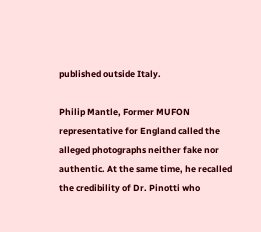published outside Italy.

Philip Mantle, Former MUFON representative for England called the alleged photographs neither fake nor authentic. At the same time, he recalled the credibility of Dr. Pinotti who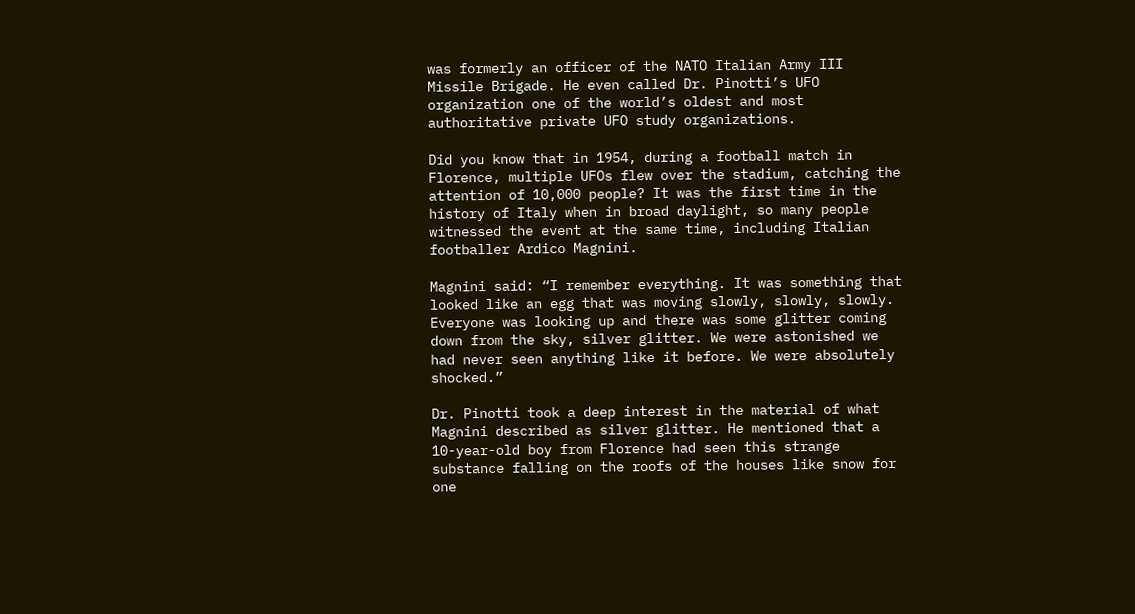was formerly an officer of the NATO Italian Army III Missile Brigade. He even called Dr. Pinotti’s UFO organization one of the world’s oldest and most authoritative private UFO study organizations.

Did you know that in 1954, during a football match in Florence, multiple UFOs flew over the stadium, catching the attention of 10,000 people? It was the first time in the history of Italy when in broad daylight, so many people witnessed the event at the same time, including Italian footballer Ardico Magnini.

Magnini said: “I remember everything. It was something that looked like an egg that was moving slowly, slowly, slowly. Everyone was looking up and there was some glitter coming down from the sky, silver glitter. We were astonished we had never seen anything like it before. We were absolutely shocked.”

Dr. Pinotti took a deep interest in the material of what Magnini described as silver glitter. He mentioned that a 10-year-old boy from Florence had seen this strange substance falling on the roofs of the houses like snow for one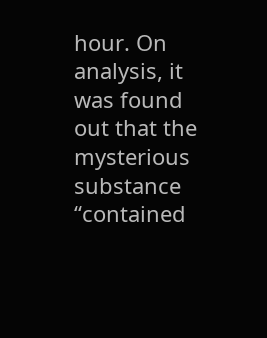hour. On analysis, it was found out that the mysterious substance “contained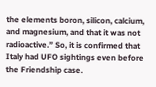the elements boron, silicon, calcium, and magnesium, and that it was not radioactive.” So, it is confirmed that Italy had UFO sightings even before the Friendship case.